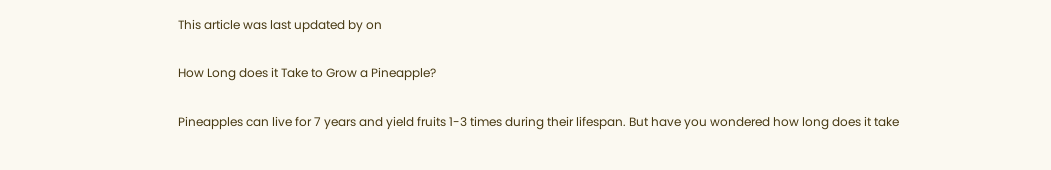This article was last updated by on

How Long does it Take to Grow a Pineapple?

Pineapples can live for 7 years and yield fruits 1-3 times during their lifespan. But have you wondered how long does it take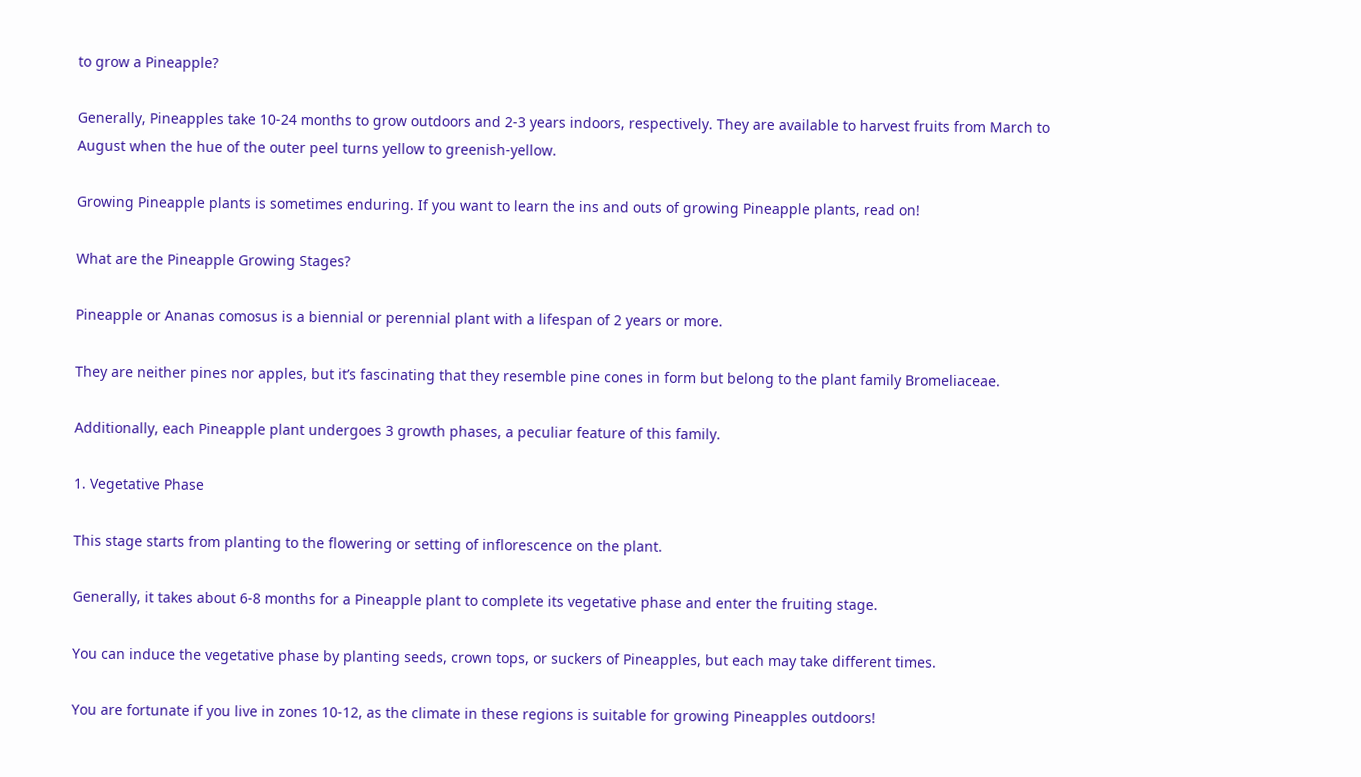to grow a Pineapple?

Generally, Pineapples take 10-24 months to grow outdoors and 2-3 years indoors, respectively. They are available to harvest fruits from March to August when the hue of the outer peel turns yellow to greenish-yellow.

Growing Pineapple plants is sometimes enduring. If you want to learn the ins and outs of growing Pineapple plants, read on!

What are the Pineapple Growing Stages?

Pineapple or Ananas comosus is a biennial or perennial plant with a lifespan of 2 years or more.

They are neither pines nor apples, but it’s fascinating that they resemble pine cones in form but belong to the plant family Bromeliaceae.

Additionally, each Pineapple plant undergoes 3 growth phases, a peculiar feature of this family.

1. Vegetative Phase

This stage starts from planting to the flowering or setting of inflorescence on the plant.

Generally, it takes about 6-8 months for a Pineapple plant to complete its vegetative phase and enter the fruiting stage.

You can induce the vegetative phase by planting seeds, crown tops, or suckers of Pineapples, but each may take different times.

You are fortunate if you live in zones 10-12, as the climate in these regions is suitable for growing Pineapples outdoors!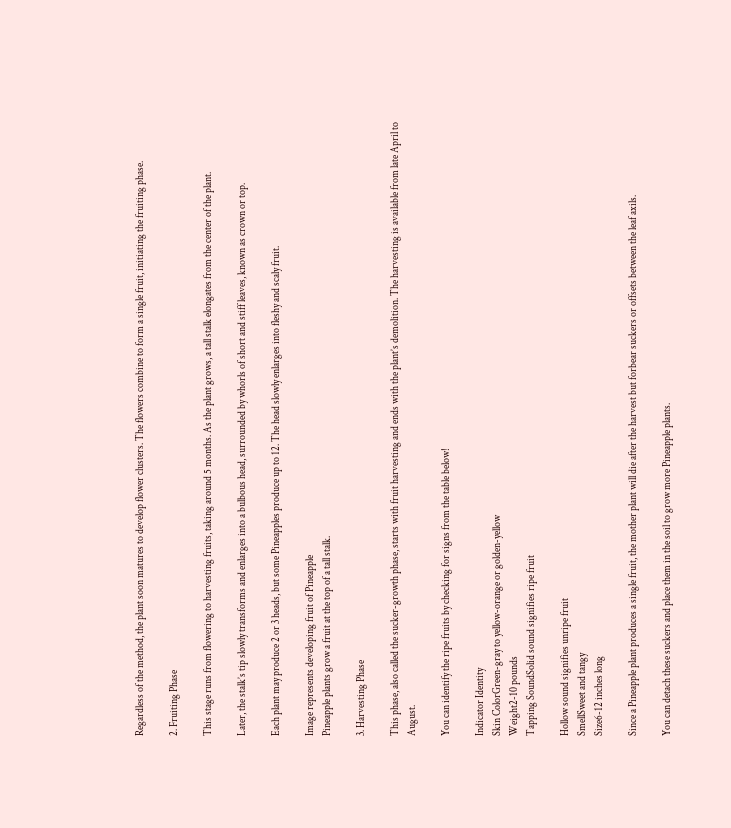Regardless of the method, the plant soon matures to develop flower clusters. The flowers combine to form a single fruit, initiating the fruiting phase.

2. Fruiting Phase

This stage runs from flowering to harvesting fruits, taking around 5 months. As the plant grows, a tall stalk elongates from the center of the plant.

Later, the stalk’s tip slowly transforms and enlarges into a bulbous head, surrounded by whorls of short and stiff leaves, known as crown or top.

Each plant may produce 2 or 3 heads, but some Pineapples produce up to 12. The head slowly enlarges into fleshy and scaly fruit.

Image represents developing fruit of Pineapple
Pineapple plants grow a fruit at the top of a tall stalk.

3. Harvesting Phase

This phase, also called the sucker-growth phase, starts with fruit harvesting and ends with the plant’s demolition. The harvesting is available from late April to August.

You can identify the ripe fruits by checking for signs from the table below!

Indicator Identity
Skin ColorGreen-gray to yellow-orange or golden-yellow
Weight2-10 pounds
Tapping SoundSolid sound signifies ripe fruit

Hollow sound signifies unripe fruit
SmellSweet and tangy
Size6-12 inches long

Since a Pineapple plant produces a single fruit, the mother plant will die after the harvest but forbear suckers or offsets between the leaf axils.

You can detach these suckers and place them in the soil to grow more Pineapple plants.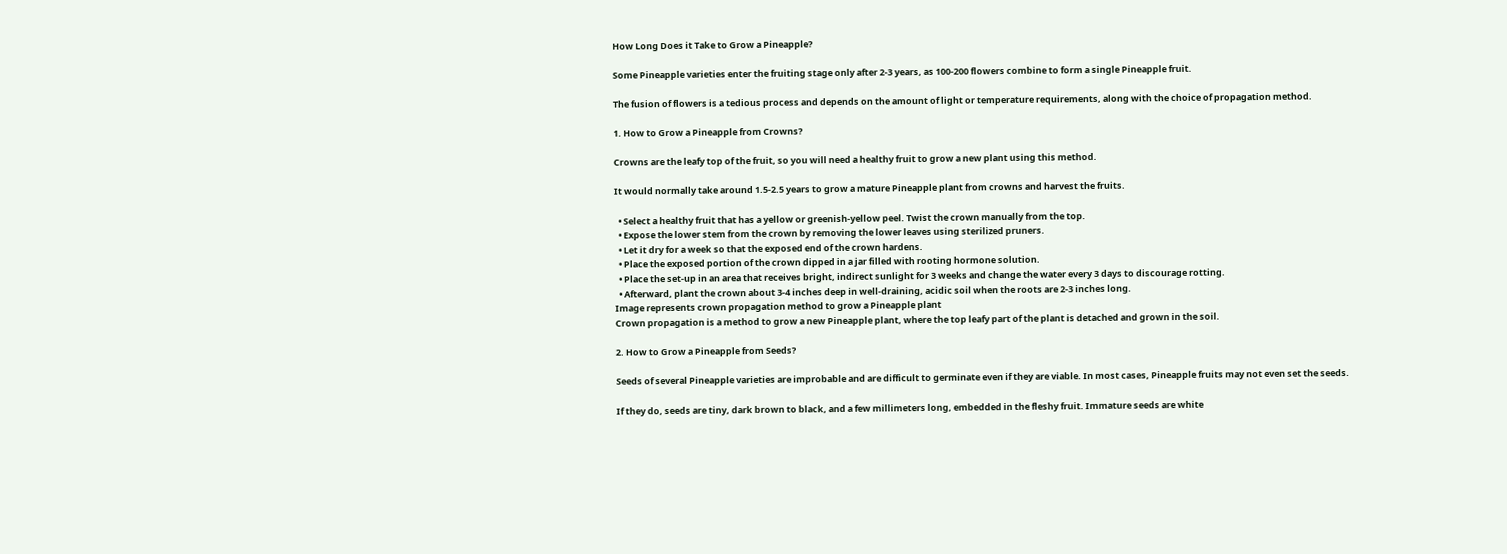How Long Does it Take to Grow a Pineapple?

Some Pineapple varieties enter the fruiting stage only after 2-3 years, as 100-200 flowers combine to form a single Pineapple fruit.

The fusion of flowers is a tedious process and depends on the amount of light or temperature requirements, along with the choice of propagation method.

1. How to Grow a Pineapple from Crowns?

Crowns are the leafy top of the fruit, so you will need a healthy fruit to grow a new plant using this method.

It would normally take around 1.5-2.5 years to grow a mature Pineapple plant from crowns and harvest the fruits.

  • Select a healthy fruit that has a yellow or greenish-yellow peel. Twist the crown manually from the top.
  • Expose the lower stem from the crown by removing the lower leaves using sterilized pruners.
  • Let it dry for a week so that the exposed end of the crown hardens.
  • Place the exposed portion of the crown dipped in a jar filled with rooting hormone solution.
  • Place the set-up in an area that receives bright, indirect sunlight for 3 weeks and change the water every 3 days to discourage rotting.
  • Afterward, plant the crown about 3-4 inches deep in well-draining, acidic soil when the roots are 2-3 inches long.
Image represents crown propagation method to grow a Pineapple plant
Crown propagation is a method to grow a new Pineapple plant, where the top leafy part of the plant is detached and grown in the soil.

2. How to Grow a Pineapple from Seeds?

Seeds of several Pineapple varieties are improbable and are difficult to germinate even if they are viable. In most cases, Pineapple fruits may not even set the seeds.

If they do, seeds are tiny, dark brown to black, and a few millimeters long, embedded in the fleshy fruit. Immature seeds are white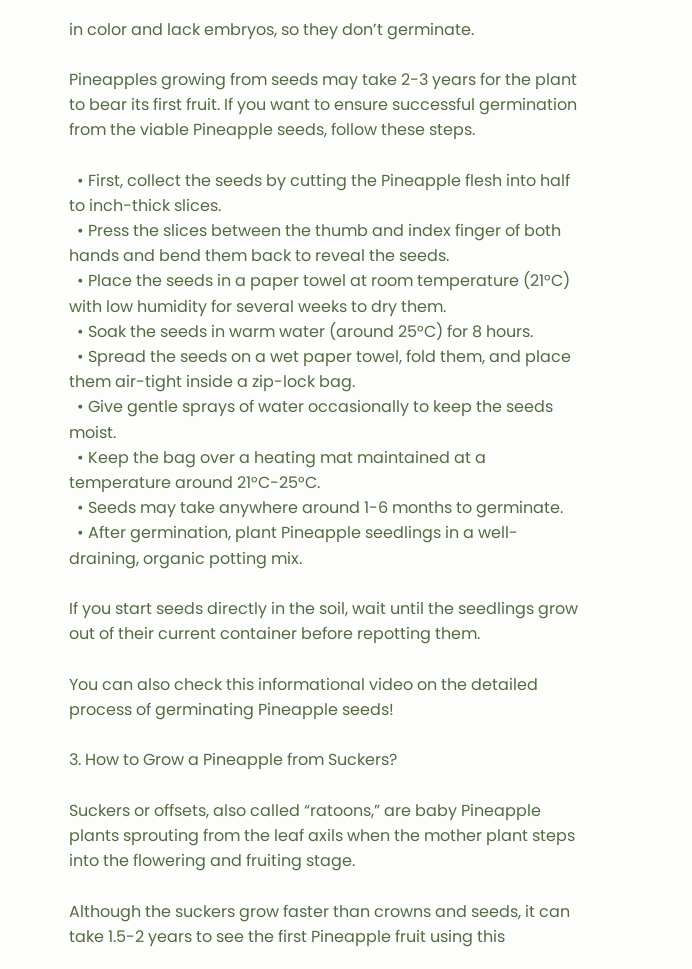in color and lack embryos, so they don’t germinate.

Pineapples growing from seeds may take 2-3 years for the plant to bear its first fruit. If you want to ensure successful germination from the viable Pineapple seeds, follow these steps.

  • First, collect the seeds by cutting the Pineapple flesh into half to inch-thick slices.
  • Press the slices between the thumb and index finger of both hands and bend them back to reveal the seeds.
  • Place the seeds in a paper towel at room temperature (21°C) with low humidity for several weeks to dry them.
  • Soak the seeds in warm water (around 25°C) for 8 hours.
  • Spread the seeds on a wet paper towel, fold them, and place them air-tight inside a zip-lock bag.
  • Give gentle sprays of water occasionally to keep the seeds moist.
  • Keep the bag over a heating mat maintained at a temperature around 21°C-25°C.
  • Seeds may take anywhere around 1-6 months to germinate.
  • After germination, plant Pineapple seedlings in a well-draining, organic potting mix.

If you start seeds directly in the soil, wait until the seedlings grow out of their current container before repotting them.

You can also check this informational video on the detailed process of germinating Pineapple seeds!

3. How to Grow a Pineapple from Suckers?

Suckers or offsets, also called “ratoons,” are baby Pineapple plants sprouting from the leaf axils when the mother plant steps into the flowering and fruiting stage.

Although the suckers grow faster than crowns and seeds, it can take 1.5-2 years to see the first Pineapple fruit using this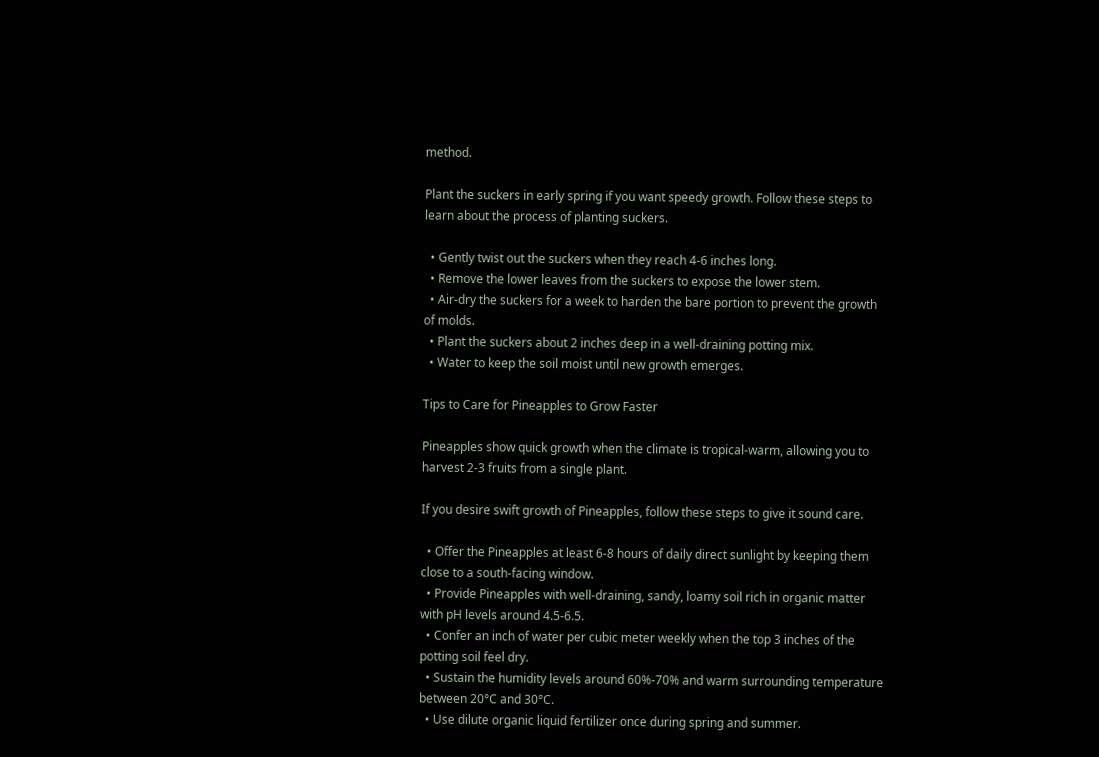method.

Plant the suckers in early spring if you want speedy growth. Follow these steps to learn about the process of planting suckers.

  • Gently twist out the suckers when they reach 4-6 inches long.
  • Remove the lower leaves from the suckers to expose the lower stem.
  • Air-dry the suckers for a week to harden the bare portion to prevent the growth of molds.
  • Plant the suckers about 2 inches deep in a well-draining potting mix.
  • Water to keep the soil moist until new growth emerges.

Tips to Care for Pineapples to Grow Faster

Pineapples show quick growth when the climate is tropical-warm, allowing you to harvest 2-3 fruits from a single plant.

If you desire swift growth of Pineapples, follow these steps to give it sound care.

  • Offer the Pineapples at least 6-8 hours of daily direct sunlight by keeping them close to a south-facing window.
  • Provide Pineapples with well-draining, sandy, loamy soil rich in organic matter with pH levels around 4.5-6.5.
  • Confer an inch of water per cubic meter weekly when the top 3 inches of the potting soil feel dry.
  • Sustain the humidity levels around 60%-70% and warm surrounding temperature between 20°C and 30°C.
  • Use dilute organic liquid fertilizer once during spring and summer.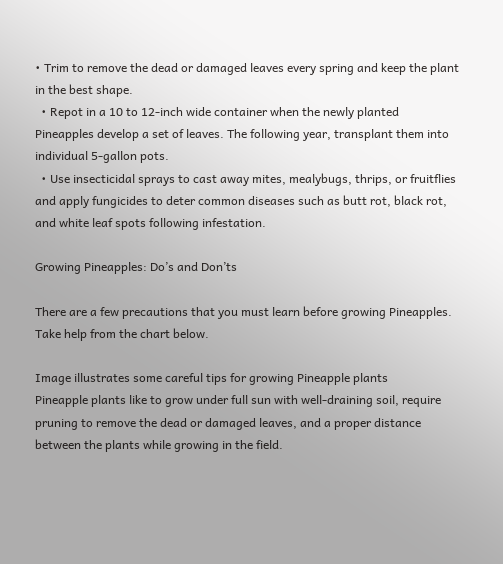• Trim to remove the dead or damaged leaves every spring and keep the plant in the best shape.
  • Repot in a 10 to 12-inch wide container when the newly planted Pineapples develop a set of leaves. The following year, transplant them into individual 5-gallon pots.
  • Use insecticidal sprays to cast away mites, mealybugs, thrips, or fruitflies and apply fungicides to deter common diseases such as butt rot, black rot, and white leaf spots following infestation.

Growing Pineapples: Do’s and Don’ts

There are a few precautions that you must learn before growing Pineapples. Take help from the chart below.

Image illustrates some careful tips for growing Pineapple plants
Pineapple plants like to grow under full sun with well-draining soil, require pruning to remove the dead or damaged leaves, and a proper distance between the plants while growing in the field.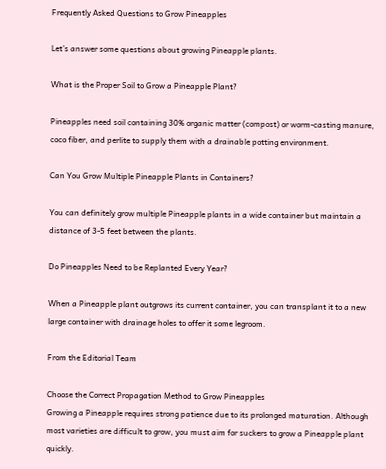Frequently Asked Questions to Grow Pineapples

Let’s answer some questions about growing Pineapple plants.

What is the Proper Soil to Grow a Pineapple Plant?

Pineapples need soil containing 30% organic matter (compost) or worm-casting manure, coco fiber, and perlite to supply them with a drainable potting environment.

Can You Grow Multiple Pineapple Plants in Containers?

You can definitely grow multiple Pineapple plants in a wide container but maintain a distance of 3-5 feet between the plants.

Do Pineapples Need to be Replanted Every Year?

When a Pineapple plant outgrows its current container, you can transplant it to a new large container with drainage holes to offer it some legroom.

From the Editorial Team

Choose the Correct Propagation Method to Grow Pineapples
Growing a Pineapple requires strong patience due to its prolonged maturation. Although most varieties are difficult to grow, you must aim for suckers to grow a Pineapple plant quickly.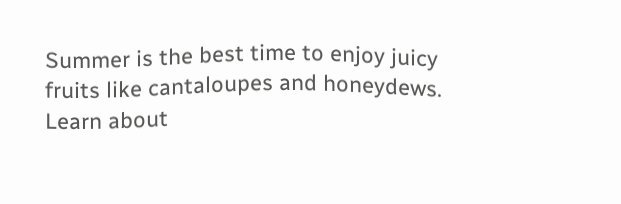Summer is the best time to enjoy juicy fruits like cantaloupes and honeydews. Learn about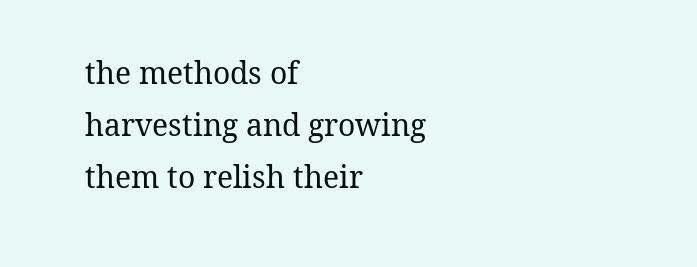the methods of harvesting and growing them to relish their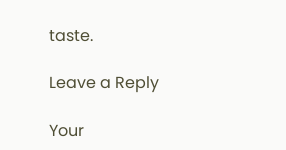taste.

Leave a Reply

Your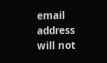email address will not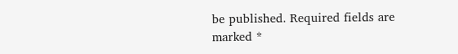be published. Required fields are marked *